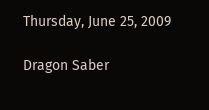Thursday, June 25, 2009

Dragon Saber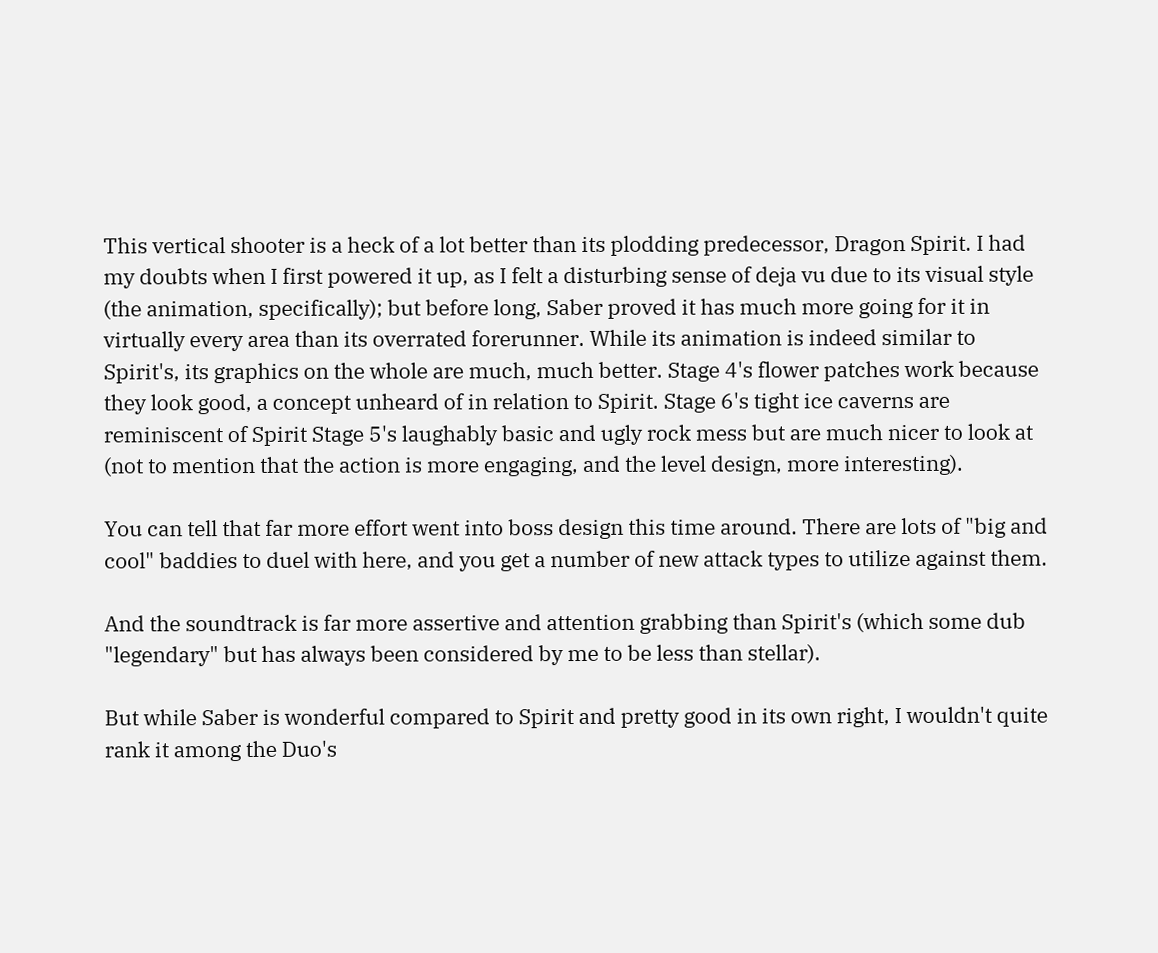This vertical shooter is a heck of a lot better than its plodding predecessor, Dragon Spirit. I had my doubts when I first powered it up, as I felt a disturbing sense of deja vu due to its visual style (the animation, specifically); but before long, Saber proved it has much more going for it in virtually every area than its overrated forerunner. While its animation is indeed similar to Spirit's, its graphics on the whole are much, much better. Stage 4's flower patches work because they look good, a concept unheard of in relation to Spirit. Stage 6's tight ice caverns are reminiscent of Spirit Stage 5's laughably basic and ugly rock mess but are much nicer to look at (not to mention that the action is more engaging, and the level design, more interesting).

You can tell that far more effort went into boss design this time around. There are lots of "big and cool" baddies to duel with here, and you get a number of new attack types to utilize against them.

And the soundtrack is far more assertive and attention grabbing than Spirit's (which some dub "legendary" but has always been considered by me to be less than stellar).

But while Saber is wonderful compared to Spirit and pretty good in its own right, I wouldn't quite rank it among the Duo's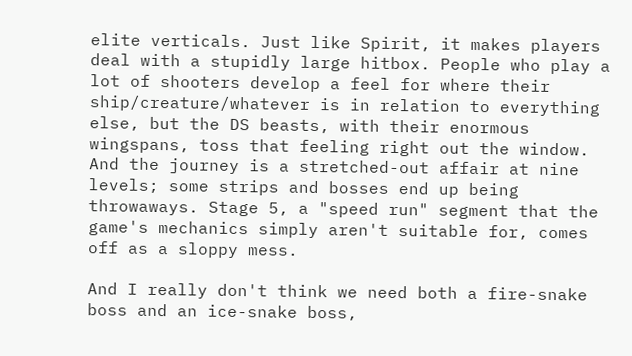elite verticals. Just like Spirit, it makes players deal with a stupidly large hitbox. People who play a lot of shooters develop a feel for where their ship/creature/whatever is in relation to everything else, but the DS beasts, with their enormous wingspans, toss that feeling right out the window. And the journey is a stretched-out affair at nine levels; some strips and bosses end up being throwaways. Stage 5, a "speed run" segment that the game's mechanics simply aren't suitable for, comes off as a sloppy mess.

And I really don't think we need both a fire-snake boss and an ice-snake boss,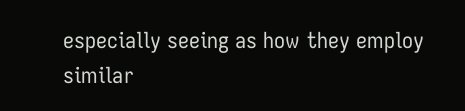especially seeing as how they employ similar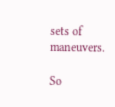sets of maneuvers.

So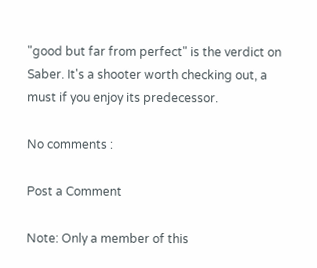"good but far from perfect" is the verdict on Saber. It's a shooter worth checking out, a must if you enjoy its predecessor.

No comments :

Post a Comment

Note: Only a member of this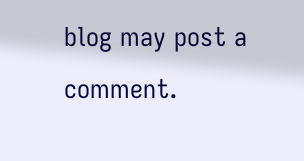blog may post a comment.